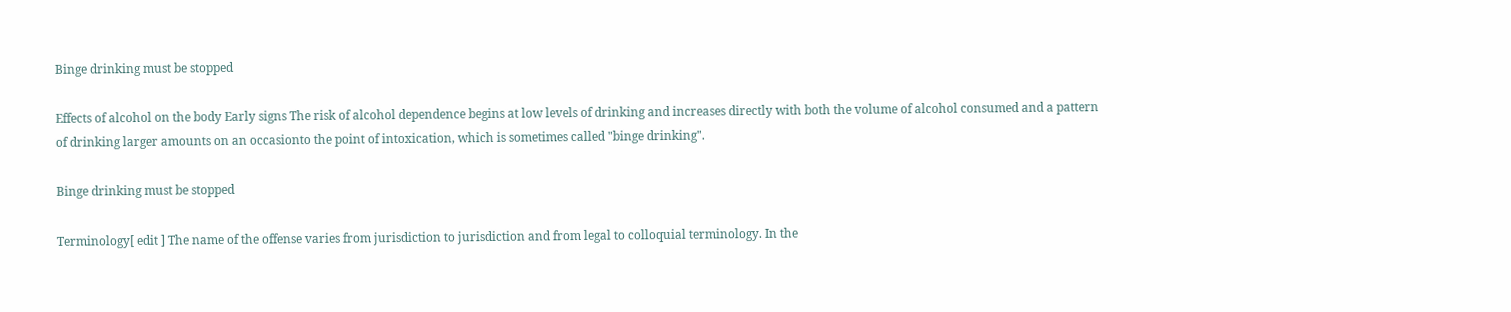Binge drinking must be stopped

Effects of alcohol on the body Early signs The risk of alcohol dependence begins at low levels of drinking and increases directly with both the volume of alcohol consumed and a pattern of drinking larger amounts on an occasionto the point of intoxication, which is sometimes called "binge drinking".

Binge drinking must be stopped

Terminology[ edit ] The name of the offense varies from jurisdiction to jurisdiction and from legal to colloquial terminology. In the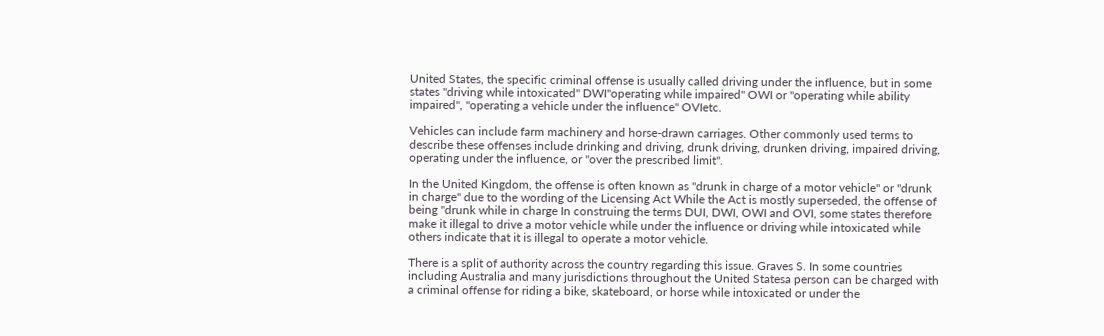United States, the specific criminal offense is usually called driving under the influence, but in some states "driving while intoxicated" DWI"operating while impaired" OWI or "operating while ability impaired", "operating a vehicle under the influence" OVIetc.

Vehicles can include farm machinery and horse-drawn carriages. Other commonly used terms to describe these offenses include drinking and driving, drunk driving, drunken driving, impaired driving, operating under the influence, or "over the prescribed limit".

In the United Kingdom, the offense is often known as "drunk in charge of a motor vehicle" or "drunk in charge" due to the wording of the Licensing Act While the Act is mostly superseded, the offense of being "drunk while in charge In construing the terms DUI, DWI, OWI and OVI, some states therefore make it illegal to drive a motor vehicle while under the influence or driving while intoxicated while others indicate that it is illegal to operate a motor vehicle.

There is a split of authority across the country regarding this issue. Graves S. In some countries including Australia and many jurisdictions throughout the United Statesa person can be charged with a criminal offense for riding a bike, skateboard, or horse while intoxicated or under the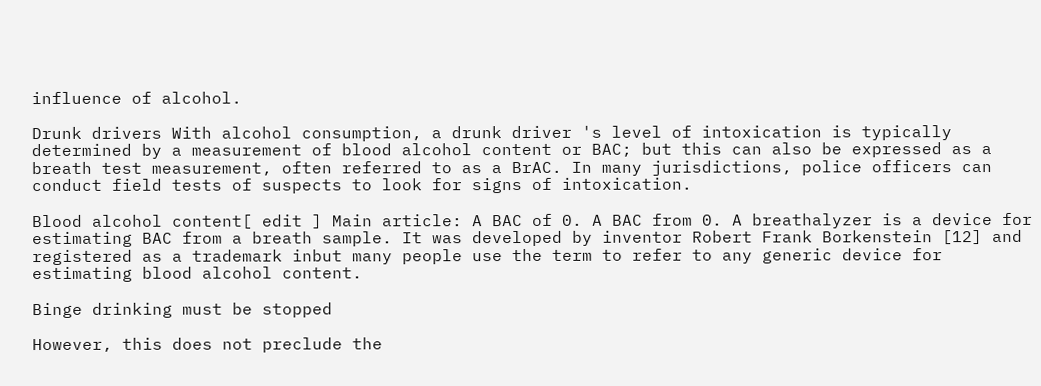influence of alcohol.

Drunk drivers With alcohol consumption, a drunk driver 's level of intoxication is typically determined by a measurement of blood alcohol content or BAC; but this can also be expressed as a breath test measurement, often referred to as a BrAC. In many jurisdictions, police officers can conduct field tests of suspects to look for signs of intoxication.

Blood alcohol content[ edit ] Main article: A BAC of 0. A BAC from 0. A breathalyzer is a device for estimating BAC from a breath sample. It was developed by inventor Robert Frank Borkenstein [12] and registered as a trademark inbut many people use the term to refer to any generic device for estimating blood alcohol content.

Binge drinking must be stopped

However, this does not preclude the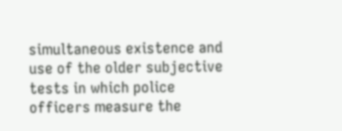simultaneous existence and use of the older subjective tests in which police officers measure the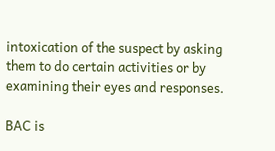intoxication of the suspect by asking them to do certain activities or by examining their eyes and responses.

BAC is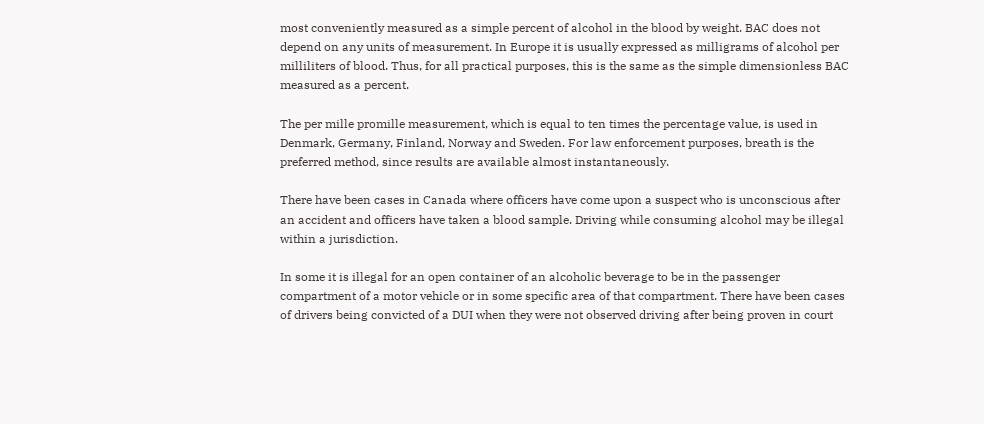most conveniently measured as a simple percent of alcohol in the blood by weight. BAC does not depend on any units of measurement. In Europe it is usually expressed as milligrams of alcohol per milliliters of blood. Thus, for all practical purposes, this is the same as the simple dimensionless BAC measured as a percent.

The per mille promille measurement, which is equal to ten times the percentage value, is used in Denmark, Germany, Finland, Norway and Sweden. For law enforcement purposes, breath is the preferred method, since results are available almost instantaneously.

There have been cases in Canada where officers have come upon a suspect who is unconscious after an accident and officers have taken a blood sample. Driving while consuming alcohol may be illegal within a jurisdiction.

In some it is illegal for an open container of an alcoholic beverage to be in the passenger compartment of a motor vehicle or in some specific area of that compartment. There have been cases of drivers being convicted of a DUI when they were not observed driving after being proven in court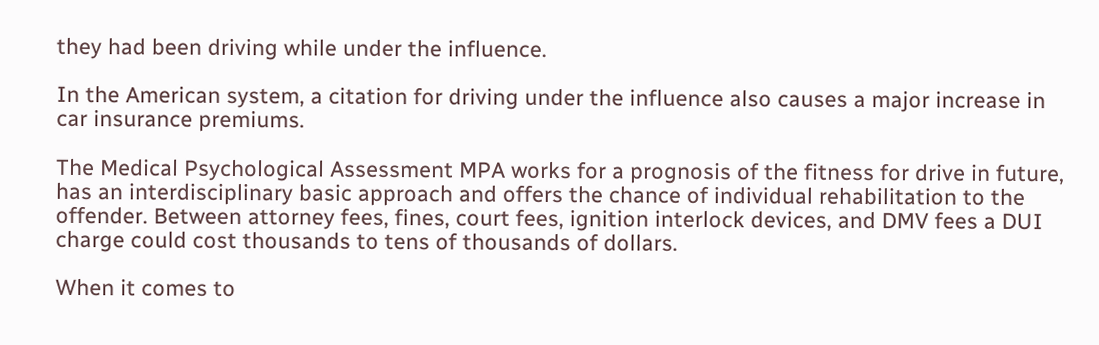they had been driving while under the influence.

In the American system, a citation for driving under the influence also causes a major increase in car insurance premiums.

The Medical Psychological Assessment MPA works for a prognosis of the fitness for drive in future, has an interdisciplinary basic approach and offers the chance of individual rehabilitation to the offender. Between attorney fees, fines, court fees, ignition interlock devices, and DMV fees a DUI charge could cost thousands to tens of thousands of dollars.

When it comes to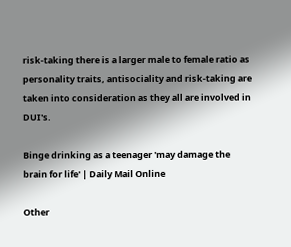risk-taking there is a larger male to female ratio as personality traits, antisociality and risk-taking are taken into consideration as they all are involved in DUI's.

Binge drinking as a teenager 'may damage the brain for life' | Daily Mail Online

Other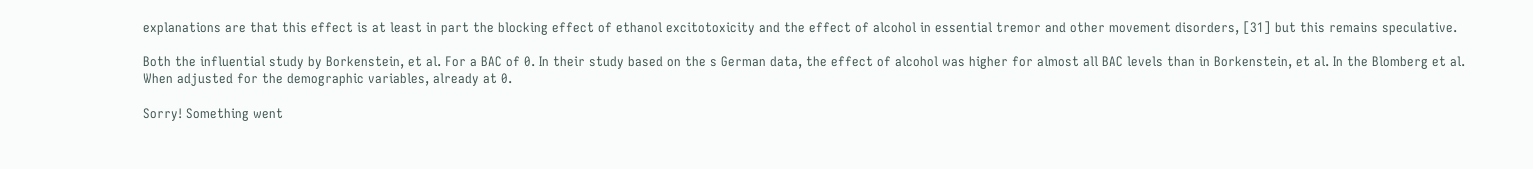explanations are that this effect is at least in part the blocking effect of ethanol excitotoxicity and the effect of alcohol in essential tremor and other movement disorders, [31] but this remains speculative.

Both the influential study by Borkenstein, et al. For a BAC of 0. In their study based on the s German data, the effect of alcohol was higher for almost all BAC levels than in Borkenstein, et al. In the Blomberg et al. When adjusted for the demographic variables, already at 0.

Sorry! Something went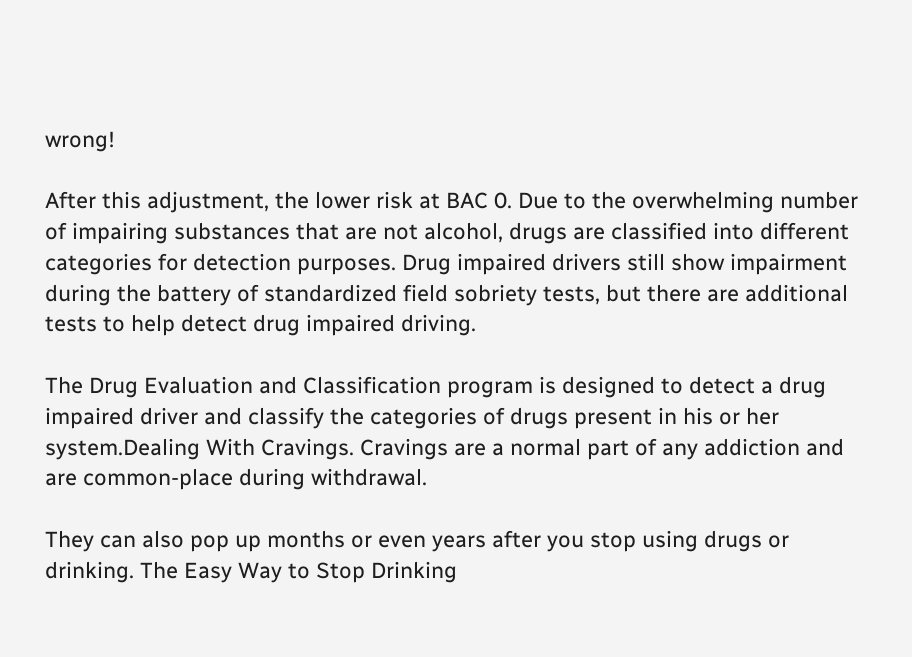wrong!

After this adjustment, the lower risk at BAC 0. Due to the overwhelming number of impairing substances that are not alcohol, drugs are classified into different categories for detection purposes. Drug impaired drivers still show impairment during the battery of standardized field sobriety tests, but there are additional tests to help detect drug impaired driving.

The Drug Evaluation and Classification program is designed to detect a drug impaired driver and classify the categories of drugs present in his or her system.Dealing With Cravings. Cravings are a normal part of any addiction and are common-place during withdrawal.

They can also pop up months or even years after you stop using drugs or drinking. The Easy Way to Stop Drinking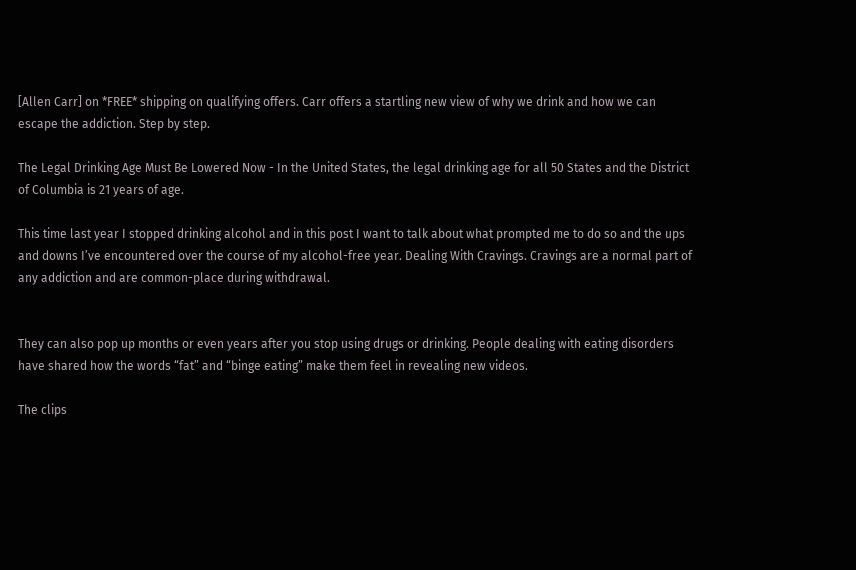[Allen Carr] on *FREE* shipping on qualifying offers. Carr offers a startling new view of why we drink and how we can escape the addiction. Step by step.

The Legal Drinking Age Must Be Lowered Now - In the United States, the legal drinking age for all 50 States and the District of Columbia is 21 years of age.

This time last year I stopped drinking alcohol and in this post I want to talk about what prompted me to do so and the ups and downs I’ve encountered over the course of my alcohol-free year. Dealing With Cravings. Cravings are a normal part of any addiction and are common-place during withdrawal.


They can also pop up months or even years after you stop using drugs or drinking. People dealing with eating disorders have shared how the words “fat” and “binge eating” make them feel in revealing new videos.

The clips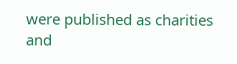were published as charities and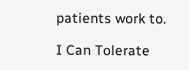patients work to.

I Can Tolerate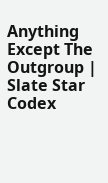Anything Except The Outgroup | Slate Star Codex